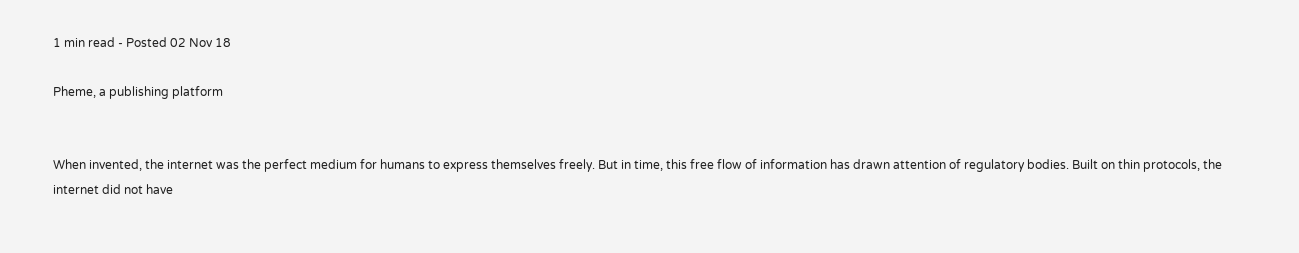1 min read - Posted 02 Nov 18

Pheme, a publishing platform


When invented, the internet was the perfect medium for humans to express themselves freely. But in time, this free flow of information has drawn attention of regulatory bodies. Built on thin protocols, the internet did not have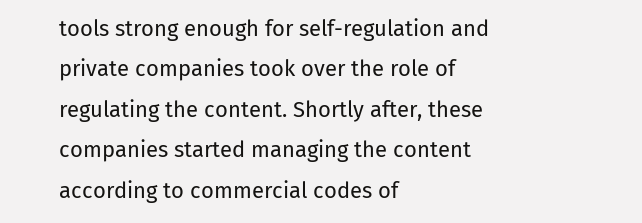tools strong enough for self-regulation and private companies took over the role of regulating the content. Shortly after, these companies started managing the content according to commercial codes of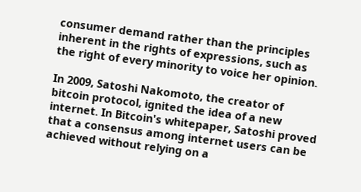consumer demand rather than the principles inherent in the rights of expressions, such as the right of every minority to voice her opinion.

In 2009, Satoshi Nakomoto, the creator of bitcoin protocol, ignited the idea of a new internet. In Bitcoin's whitepaper, Satoshi proved that a consensus among internet users can be achieved without relying on a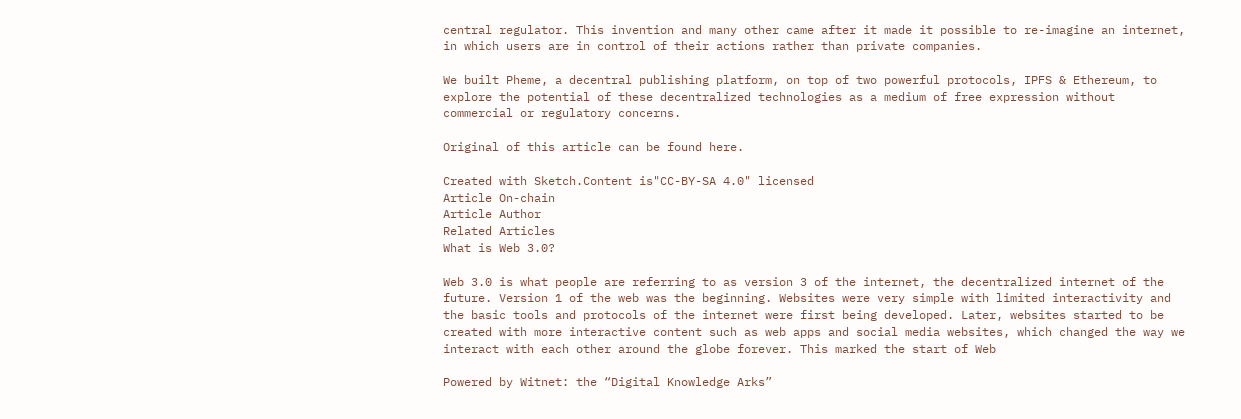central regulator. This invention and many other came after it made it possible to re-imagine an internet, in which users are in control of their actions rather than private companies.

We built Pheme, a decentral publishing platform, on top of two powerful protocols, IPFS & Ethereum, to explore the potential of these decentralized technologies as a medium of free expression without commercial or regulatory concerns.

Original of this article can be found here.

Created with Sketch.Content is"CC-BY-SA 4.0" licensed
Article On-chain
Article Author
Related Articles
What is Web 3.0?

Web 3.0 is what people are referring to as version 3 of the internet, the decentralized internet of the future. Version 1 of the web was the beginning. Websites were very simple with limited interactivity and the basic tools and protocols of the internet were first being developed. Later, websites started to be created with more interactive content such as web apps and social media websites, which changed the way we interact with each other around the globe forever. This marked the start of Web

Powered by Witnet: the “Digital Knowledge Arks”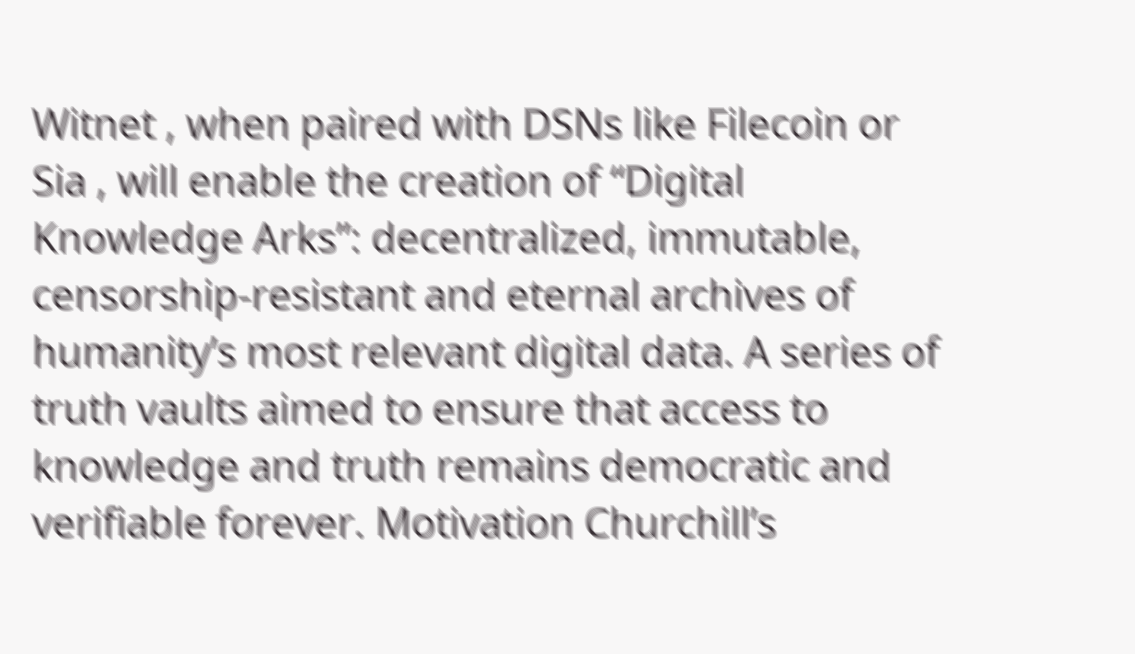Witnet , when paired with DSNs like Filecoin or Sia , will enable the creation of “Digital Knowledge Arks”: decentralized, immutable, censorship-resistant and eternal archives of humanity’s most relevant digital data. A series of truth vaults aimed to ensure that access to knowledge and truth remains democratic and verifiable forever. Motivation Churchill’s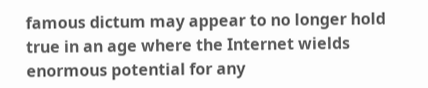famous dictum may appear to no longer hold true in an age where the Internet wields enormous potential for any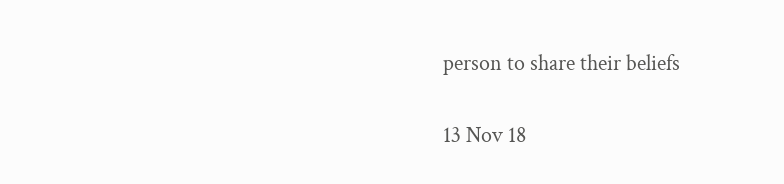person to share their beliefs


13 Nov 18